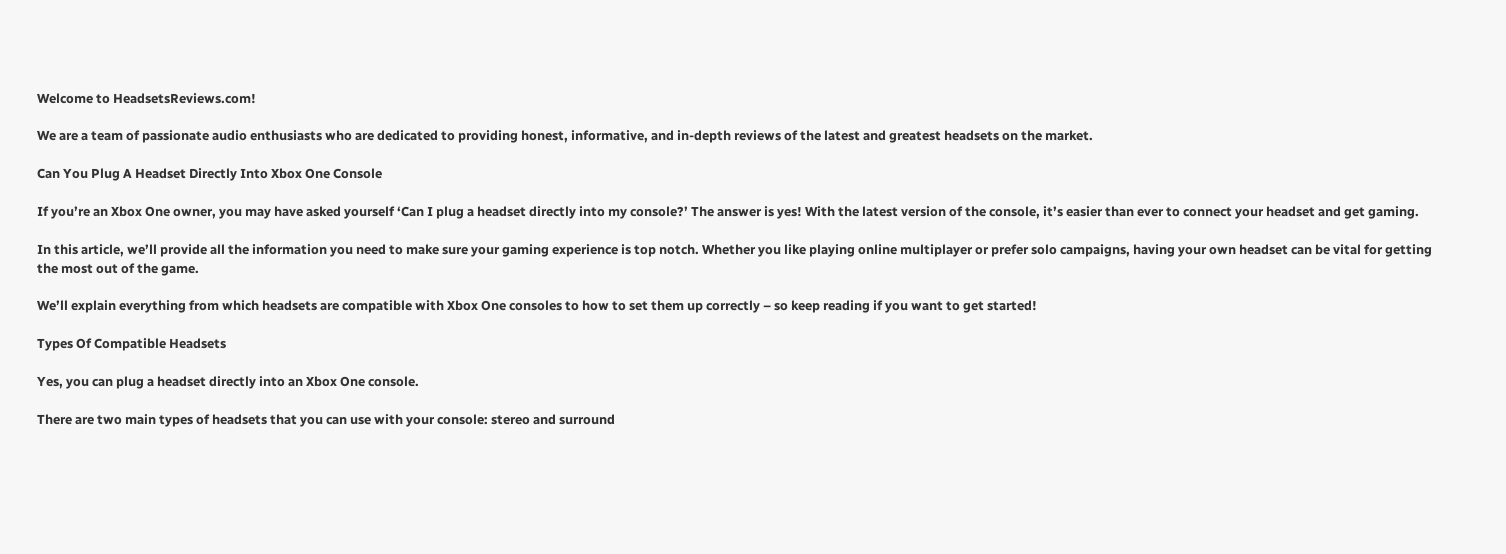Welcome to HeadsetsReviews.com!

We are a team of passionate audio enthusiasts who are dedicated to providing honest, informative, and in-depth reviews of the latest and greatest headsets on the market.

Can You Plug A Headset Directly Into Xbox One Console

If you’re an Xbox One owner, you may have asked yourself ‘Can I plug a headset directly into my console?’ The answer is yes! With the latest version of the console, it’s easier than ever to connect your headset and get gaming.

In this article, we’ll provide all the information you need to make sure your gaming experience is top notch. Whether you like playing online multiplayer or prefer solo campaigns, having your own headset can be vital for getting the most out of the game.

We’ll explain everything from which headsets are compatible with Xbox One consoles to how to set them up correctly – so keep reading if you want to get started!

Types Of Compatible Headsets

Yes, you can plug a headset directly into an Xbox One console.

There are two main types of headsets that you can use with your console: stereo and surround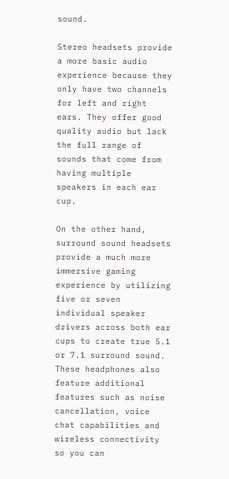sound.

Stereo headsets provide a more basic audio experience because they only have two channels for left and right ears. They offer good quality audio but lack the full range of sounds that come from having multiple speakers in each ear cup.

On the other hand, surround sound headsets provide a much more immersive gaming experience by utilizing five or seven individual speaker drivers across both ear cups to create true 5.1 or 7.1 surround sound. These headphones also feature additional features such as noise cancellation, voice chat capabilities and wireless connectivity so you can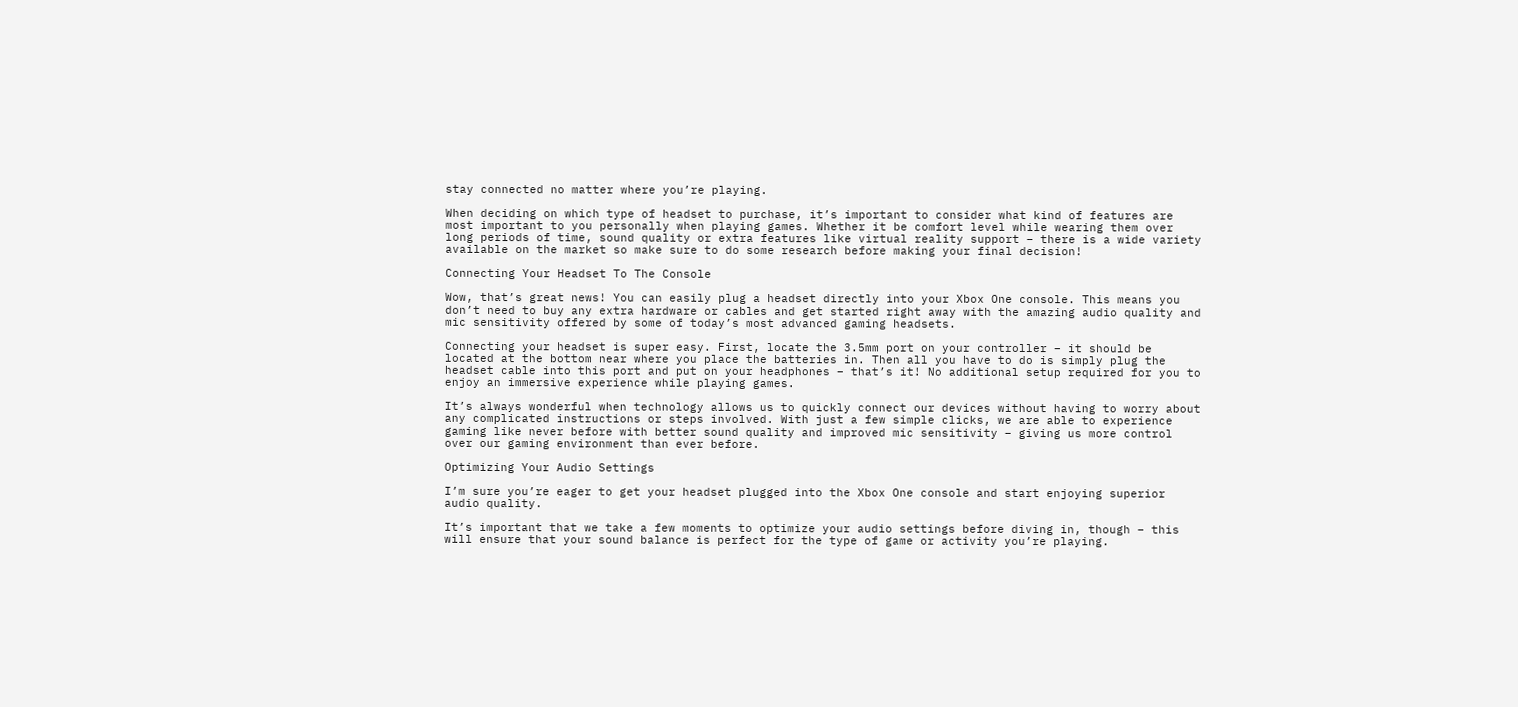stay connected no matter where you’re playing.

When deciding on which type of headset to purchase, it’s important to consider what kind of features are most important to you personally when playing games. Whether it be comfort level while wearing them over long periods of time, sound quality or extra features like virtual reality support – there is a wide variety available on the market so make sure to do some research before making your final decision!

Connecting Your Headset To The Console

Wow, that’s great news! You can easily plug a headset directly into your Xbox One console. This means you don’t need to buy any extra hardware or cables and get started right away with the amazing audio quality and mic sensitivity offered by some of today’s most advanced gaming headsets.

Connecting your headset is super easy. First, locate the 3.5mm port on your controller – it should be located at the bottom near where you place the batteries in. Then all you have to do is simply plug the headset cable into this port and put on your headphones – that’s it! No additional setup required for you to enjoy an immersive experience while playing games.

It’s always wonderful when technology allows us to quickly connect our devices without having to worry about any complicated instructions or steps involved. With just a few simple clicks, we are able to experience gaming like never before with better sound quality and improved mic sensitivity – giving us more control over our gaming environment than ever before.

Optimizing Your Audio Settings

I’m sure you’re eager to get your headset plugged into the Xbox One console and start enjoying superior audio quality.

It’s important that we take a few moments to optimize your audio settings before diving in, though – this will ensure that your sound balance is perfect for the type of game or activity you’re playing.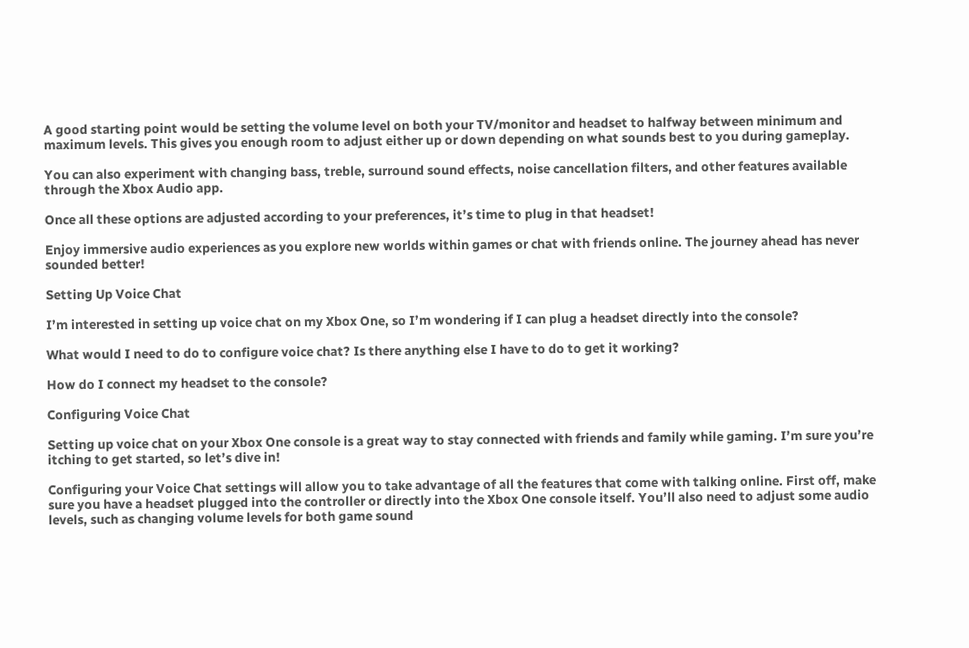A good starting point would be setting the volume level on both your TV/monitor and headset to halfway between minimum and maximum levels. This gives you enough room to adjust either up or down depending on what sounds best to you during gameplay.

You can also experiment with changing bass, treble, surround sound effects, noise cancellation filters, and other features available through the Xbox Audio app.

Once all these options are adjusted according to your preferences, it’s time to plug in that headset!

Enjoy immersive audio experiences as you explore new worlds within games or chat with friends online. The journey ahead has never sounded better!

Setting Up Voice Chat

I’m interested in setting up voice chat on my Xbox One, so I’m wondering if I can plug a headset directly into the console?

What would I need to do to configure voice chat? Is there anything else I have to do to get it working?

How do I connect my headset to the console?

Configuring Voice Chat

Setting up voice chat on your Xbox One console is a great way to stay connected with friends and family while gaming. I’m sure you’re itching to get started, so let’s dive in!

Configuring your Voice Chat settings will allow you to take advantage of all the features that come with talking online. First off, make sure you have a headset plugged into the controller or directly into the Xbox One console itself. You’ll also need to adjust some audio levels, such as changing volume levels for both game sound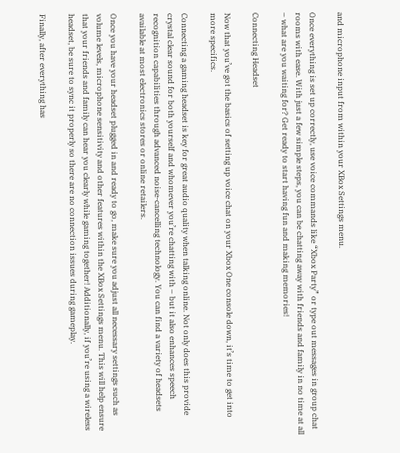and microphone input from within your XBox Settings menu.

Once everything is set up correctly, use voice commands like “Xbox Party” or type out messages in group chat rooms with ease. With just a few simple steps, you can be chatting away with friends and family in no time at all – what are you waiting for? Get ready to start having fun and making memories!

Connecting Headset

Now that you’ve got the basics of setting up voice chat on your Xbox One console down, it’s time to get into more specifics.

Connecting a gaming headset is key for great audio quality when talking online. Not only does this provide crystal clear sound for both yourself and whomever you’re chatting with – but it also enhances speech recognition capabilities through advanced noise-cancelling technology. You can find a variety of headsets available at most electronics stores or online retailers.

Once you have your headset plugged in and ready to go, make sure you adjust all necessary settings such as volume levels, microphone sensitivity and other features within the XBox Settings menu. This will help ensure that your friends and family can hear you clearly while gaming together! Additionally, if you’re using a wireless headset, be sure to sync it properly so there are no connection issues during gameplay.

Finally, after everything has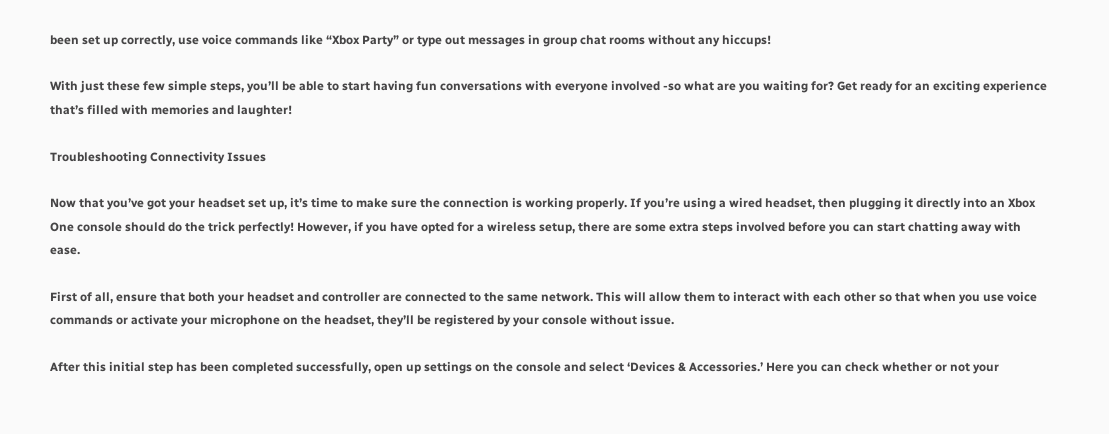been set up correctly, use voice commands like “Xbox Party” or type out messages in group chat rooms without any hiccups!

With just these few simple steps, you’ll be able to start having fun conversations with everyone involved -so what are you waiting for? Get ready for an exciting experience that’s filled with memories and laughter!

Troubleshooting Connectivity Issues

Now that you’ve got your headset set up, it’s time to make sure the connection is working properly. If you’re using a wired headset, then plugging it directly into an Xbox One console should do the trick perfectly! However, if you have opted for a wireless setup, there are some extra steps involved before you can start chatting away with ease.

First of all, ensure that both your headset and controller are connected to the same network. This will allow them to interact with each other so that when you use voice commands or activate your microphone on the headset, they’ll be registered by your console without issue.

After this initial step has been completed successfully, open up settings on the console and select ‘Devices & Accessories.’ Here you can check whether or not your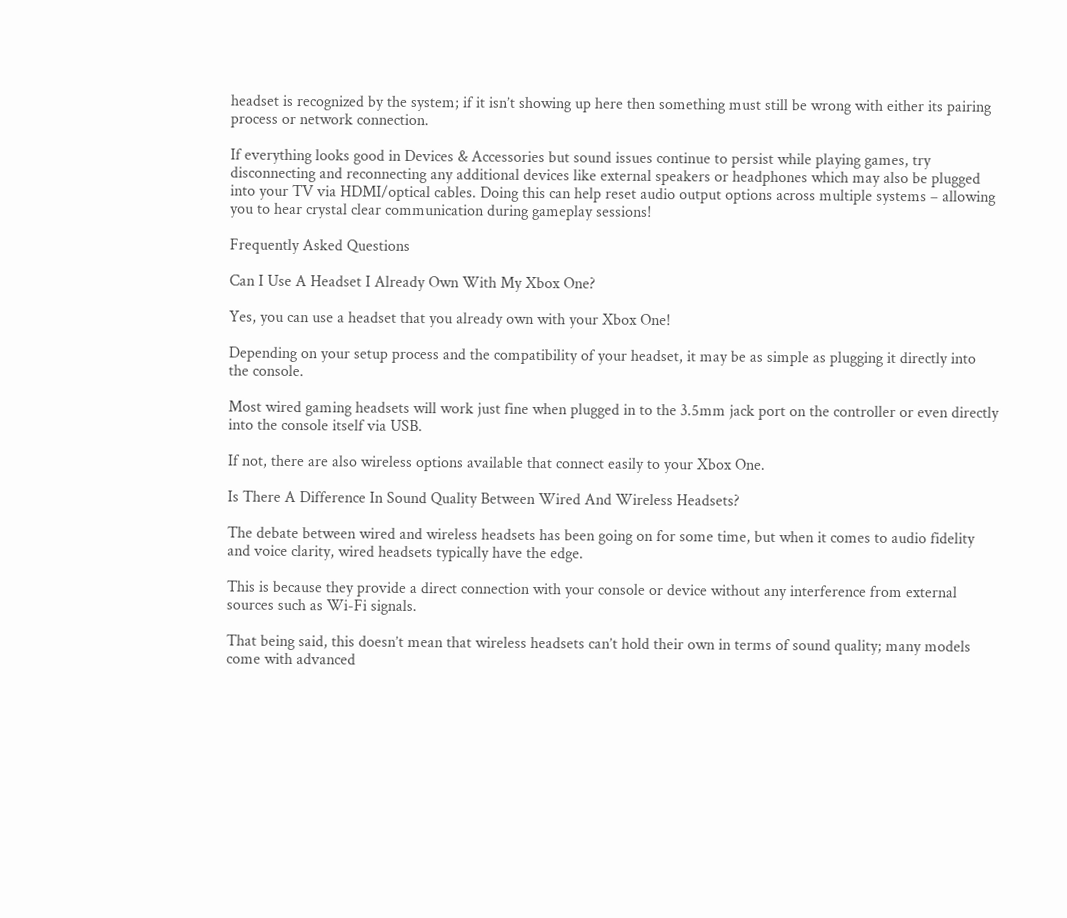headset is recognized by the system; if it isn’t showing up here then something must still be wrong with either its pairing process or network connection.

If everything looks good in Devices & Accessories but sound issues continue to persist while playing games, try disconnecting and reconnecting any additional devices like external speakers or headphones which may also be plugged into your TV via HDMI/optical cables. Doing this can help reset audio output options across multiple systems – allowing you to hear crystal clear communication during gameplay sessions!

Frequently Asked Questions

Can I Use A Headset I Already Own With My Xbox One?

Yes, you can use a headset that you already own with your Xbox One!

Depending on your setup process and the compatibility of your headset, it may be as simple as plugging it directly into the console.

Most wired gaming headsets will work just fine when plugged in to the 3.5mm jack port on the controller or even directly into the console itself via USB.

If not, there are also wireless options available that connect easily to your Xbox One.

Is There A Difference In Sound Quality Between Wired And Wireless Headsets?

The debate between wired and wireless headsets has been going on for some time, but when it comes to audio fidelity and voice clarity, wired headsets typically have the edge.

This is because they provide a direct connection with your console or device without any interference from external sources such as Wi-Fi signals.

That being said, this doesn’t mean that wireless headsets can’t hold their own in terms of sound quality; many models come with advanced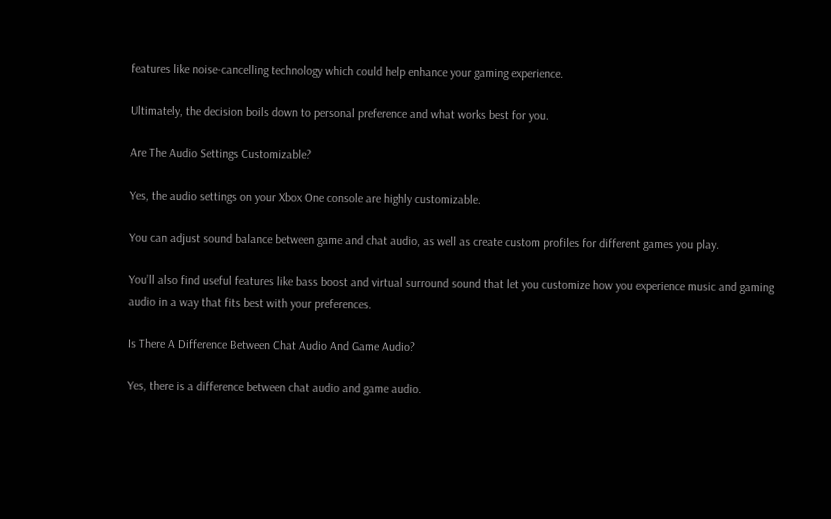features like noise-cancelling technology which could help enhance your gaming experience.

Ultimately, the decision boils down to personal preference and what works best for you.

Are The Audio Settings Customizable?

Yes, the audio settings on your Xbox One console are highly customizable.

You can adjust sound balance between game and chat audio, as well as create custom profiles for different games you play.

You’ll also find useful features like bass boost and virtual surround sound that let you customize how you experience music and gaming audio in a way that fits best with your preferences.

Is There A Difference Between Chat Audio And Game Audio?

Yes, there is a difference between chat audio and game audio.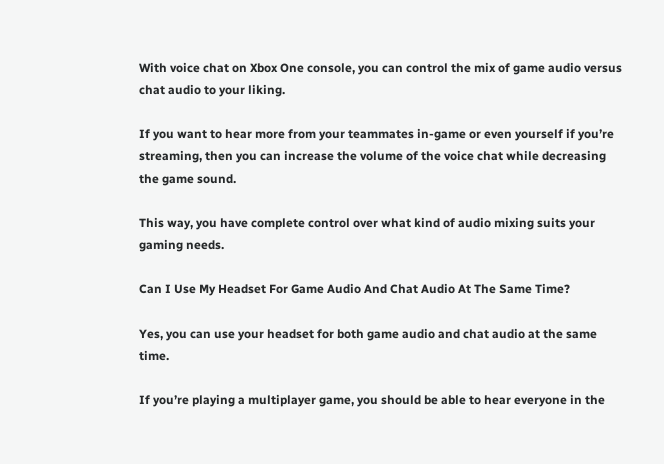With voice chat on Xbox One console, you can control the mix of game audio versus chat audio to your liking.

If you want to hear more from your teammates in-game or even yourself if you’re streaming, then you can increase the volume of the voice chat while decreasing the game sound.

This way, you have complete control over what kind of audio mixing suits your gaming needs.

Can I Use My Headset For Game Audio And Chat Audio At The Same Time?

Yes, you can use your headset for both game audio and chat audio at the same time.

If you’re playing a multiplayer game, you should be able to hear everyone in the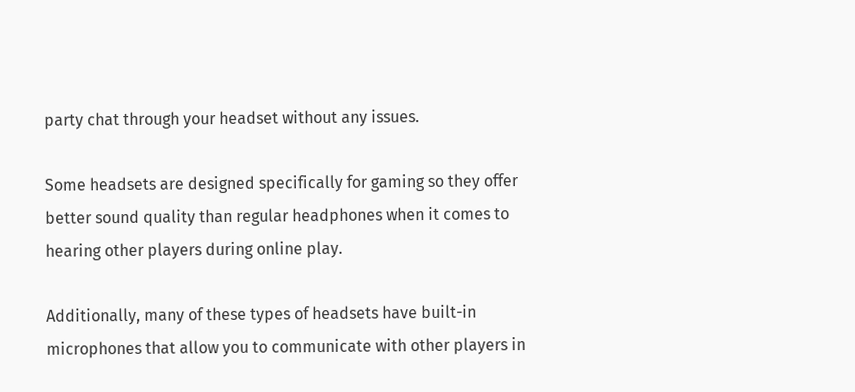party chat through your headset without any issues.

Some headsets are designed specifically for gaming so they offer better sound quality than regular headphones when it comes to hearing other players during online play.

Additionally, many of these types of headsets have built-in microphones that allow you to communicate with other players in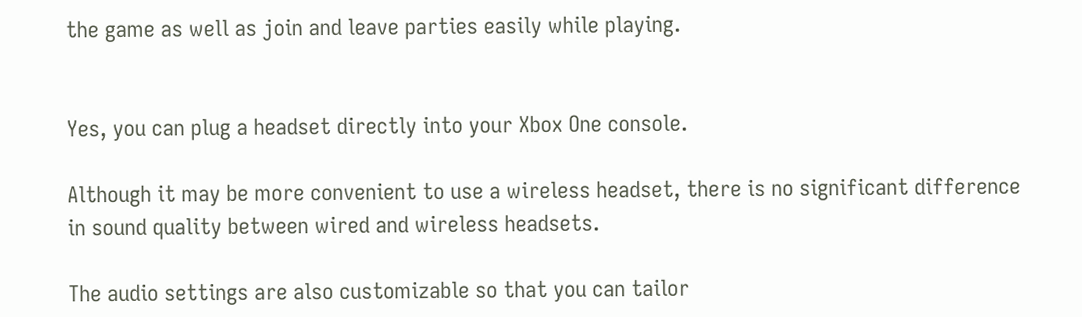the game as well as join and leave parties easily while playing.


Yes, you can plug a headset directly into your Xbox One console.

Although it may be more convenient to use a wireless headset, there is no significant difference in sound quality between wired and wireless headsets.

The audio settings are also customizable so that you can tailor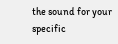the sound for your specific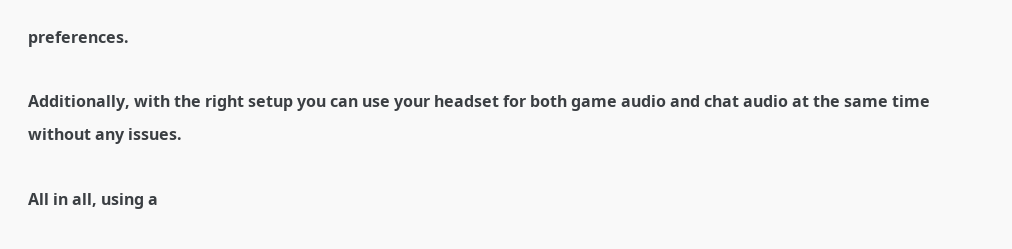preferences.

Additionally, with the right setup you can use your headset for both game audio and chat audio at the same time without any issues.

All in all, using a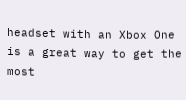headset with an Xbox One is a great way to get the most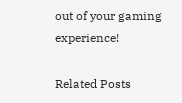out of your gaming experience!

Related Posts